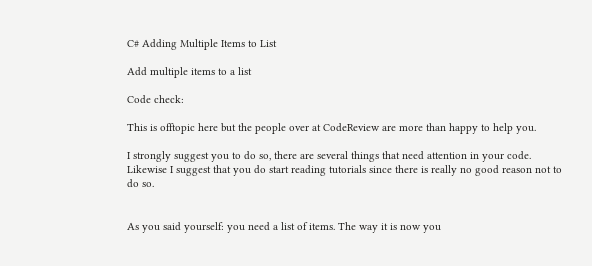C# Adding Multiple Items to List

Add multiple items to a list

Code check:

This is offtopic here but the people over at CodeReview are more than happy to help you.

I strongly suggest you to do so, there are several things that need attention in your code.
Likewise I suggest that you do start reading tutorials since there is really no good reason not to do so.


As you said yourself: you need a list of items. The way it is now you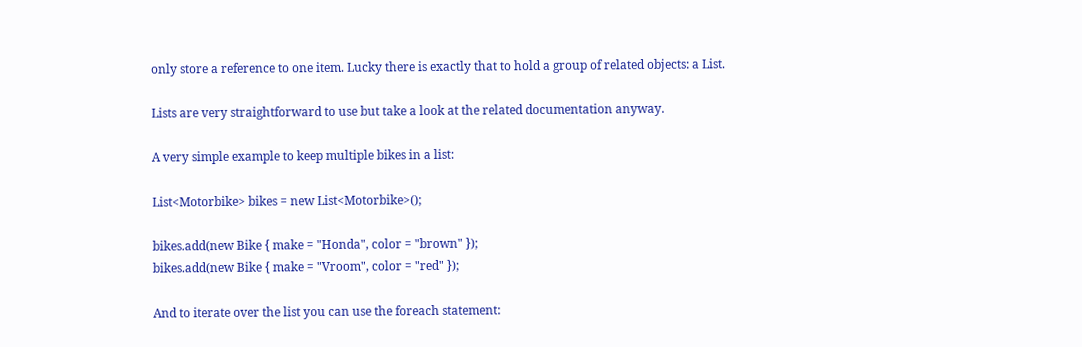only store a reference to one item. Lucky there is exactly that to hold a group of related objects: a List.

Lists are very straightforward to use but take a look at the related documentation anyway.

A very simple example to keep multiple bikes in a list:

List<Motorbike> bikes = new List<Motorbike>();

bikes.add(new Bike { make = "Honda", color = "brown" });
bikes.add(new Bike { make = "Vroom", color = "red" });

And to iterate over the list you can use the foreach statement: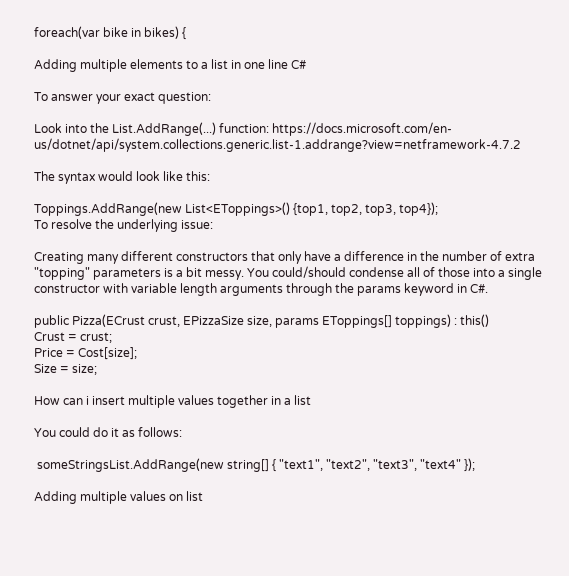foreach(var bike in bikes) {

Adding multiple elements to a list in one line C#

To answer your exact question:

Look into the List.AddRange(...) function: https://docs.microsoft.com/en-us/dotnet/api/system.collections.generic.list-1.addrange?view=netframework-4.7.2

The syntax would look like this:

Toppings.AddRange(new List<EToppings>() {top1, top2, top3, top4});
To resolve the underlying issue:

Creating many different constructors that only have a difference in the number of extra "topping" parameters is a bit messy. You could/should condense all of those into a single constructor with variable length arguments through the params keyword in C#.

public Pizza(ECrust crust, EPizzaSize size, params EToppings[] toppings) : this()
Crust = crust;
Price = Cost[size];
Size = size;

How can i insert multiple values together in a list

You could do it as follows:

 someStringsList.AddRange(new string[] { "text1", "text2", "text3", "text4" });

Adding multiple values on list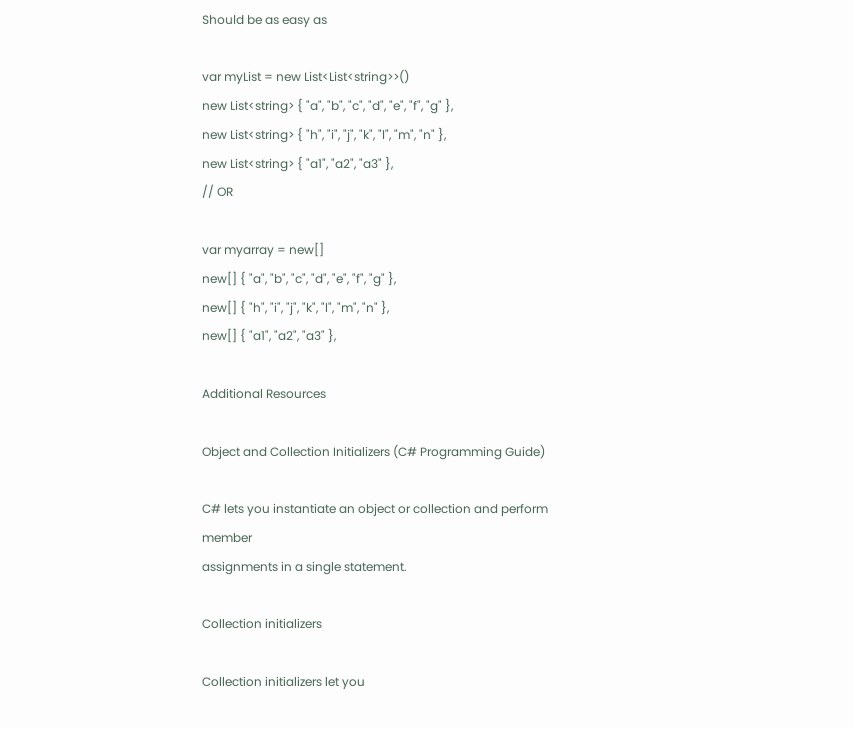Should be as easy as

var myList = new List<List<string>>()
new List<string> { "a", "b", "c", "d", "e", "f", "g" },
new List<string> { "h", "i", "j", "k", "l", "m", "n" },
new List<string> { "a1", "a2", "a3" },
// OR

var myarray = new[]
new[] { "a", "b", "c", "d", "e", "f", "g" },
new[] { "h", "i", "j", "k", "l", "m", "n" },
new[] { "a1", "a2", "a3" },

Additional Resources

Object and Collection Initializers (C# Programming Guide)

C# lets you instantiate an object or collection and perform member
assignments in a single statement.

Collection initializers

Collection initializers let you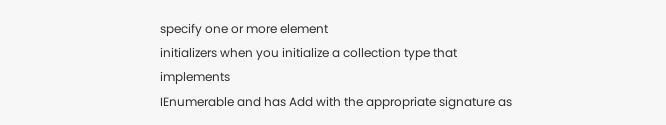specify one or more element
initializers when you initialize a collection type that implements
IEnumerable and has Add with the appropriate signature as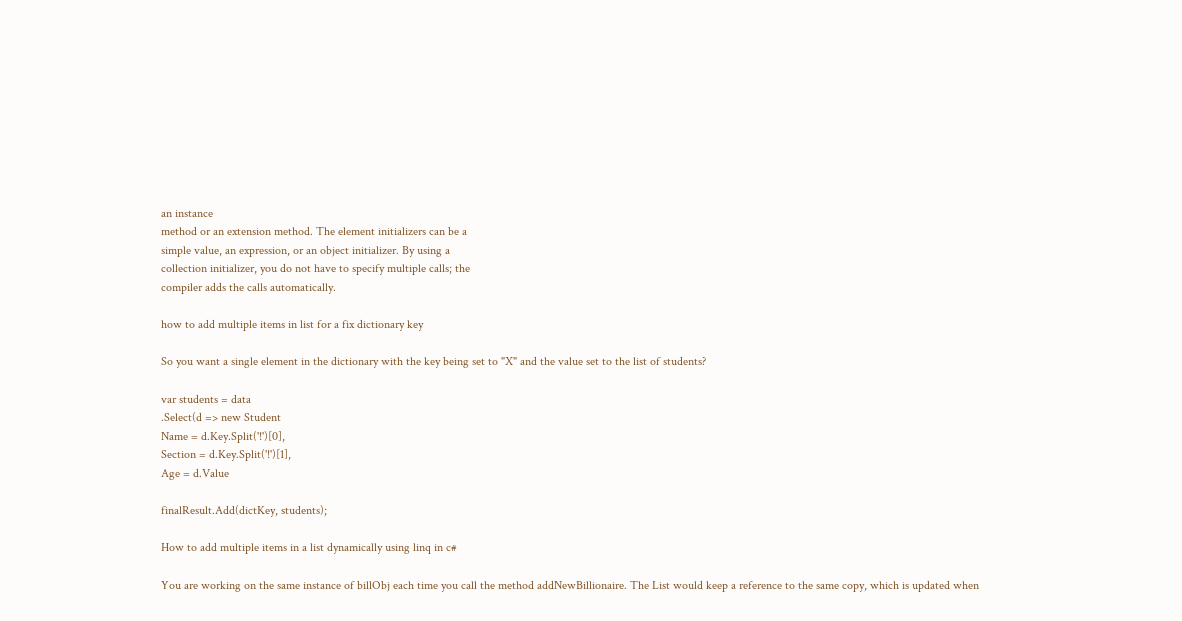an instance
method or an extension method. The element initializers can be a
simple value, an expression, or an object initializer. By using a
collection initializer, you do not have to specify multiple calls; the
compiler adds the calls automatically.

how to add multiple items in list for a fix dictionary key

So you want a single element in the dictionary with the key being set to "X" and the value set to the list of students?

var students = data
.Select(d => new Student
Name = d.Key.Split('!')[0],
Section = d.Key.Split('!')[1],
Age = d.Value

finalResult.Add(dictKey, students);

How to add multiple items in a list dynamically using linq in c#

You are working on the same instance of billObj each time you call the method addNewBillionaire. The List would keep a reference to the same copy, which is updated when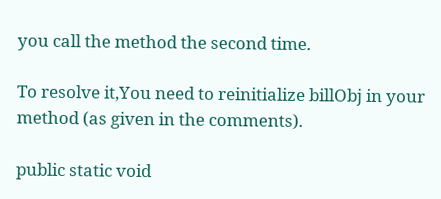you call the method the second time.

To resolve it,You need to reinitialize billObj in your method (as given in the comments).

public static void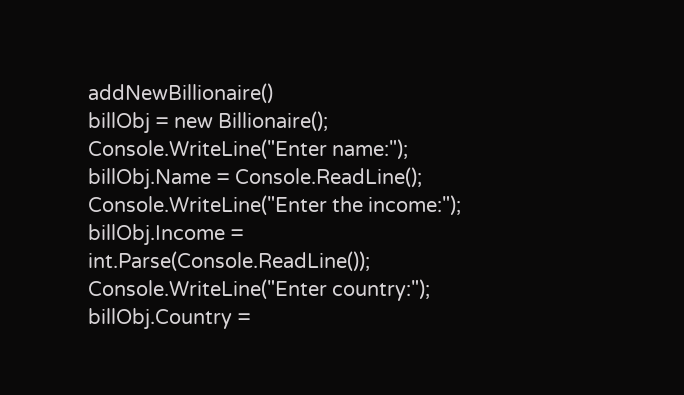addNewBillionaire()
billObj = new Billionaire();
Console.WriteLine("Enter name:");
billObj.Name = Console.ReadLine();
Console.WriteLine("Enter the income:");
billObj.Income = int.Parse(Console.ReadLine());
Console.WriteLine("Enter country:");
billObj.Country =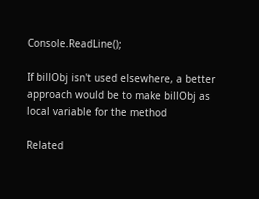Console.ReadLine();

If billObj isn't used elsewhere, a better approach would be to make billObj as local variable for the method

Related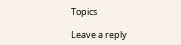Topics

Leave a reply